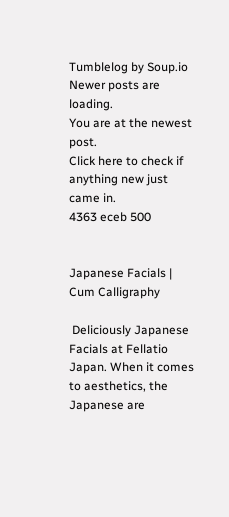Tumblelog by Soup.io
Newer posts are loading.
You are at the newest post.
Click here to check if anything new just came in.
4363 eceb 500


Japanese Facials | Cum Calligraphy

 Deliciously Japanese Facials at Fellatio Japan. When it comes to aesthetics, the Japanese are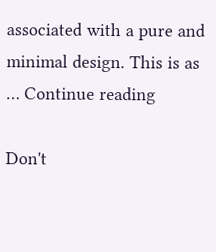associated with a pure and minimal design. This is as … Continue reading

Don't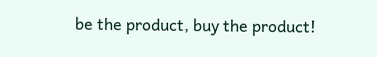be the product, buy the product!